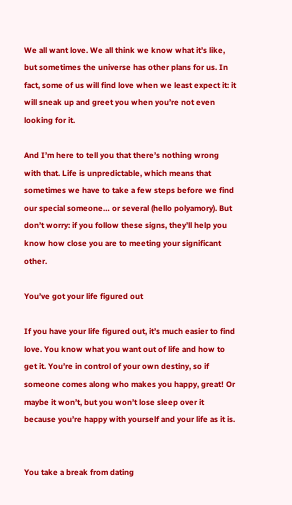We all want love. We all think we know what it’s like, but sometimes the universe has other plans for us. In fact, some of us will find love when we least expect it: it will sneak up and greet you when you’re not even looking for it.

And I’m here to tell you that there’s nothing wrong with that. Life is unpredictable, which means that sometimes we have to take a few steps before we find our special someone… or several (hello polyamory). But don’t worry: if you follow these signs, they’ll help you know how close you are to meeting your significant other.

You’ve got your life figured out

If you have your life figured out, it’s much easier to find love. You know what you want out of life and how to get it. You’re in control of your own destiny, so if someone comes along who makes you happy, great! Or maybe it won’t, but you won’t lose sleep over it because you’re happy with yourself and your life as it is.


You take a break from dating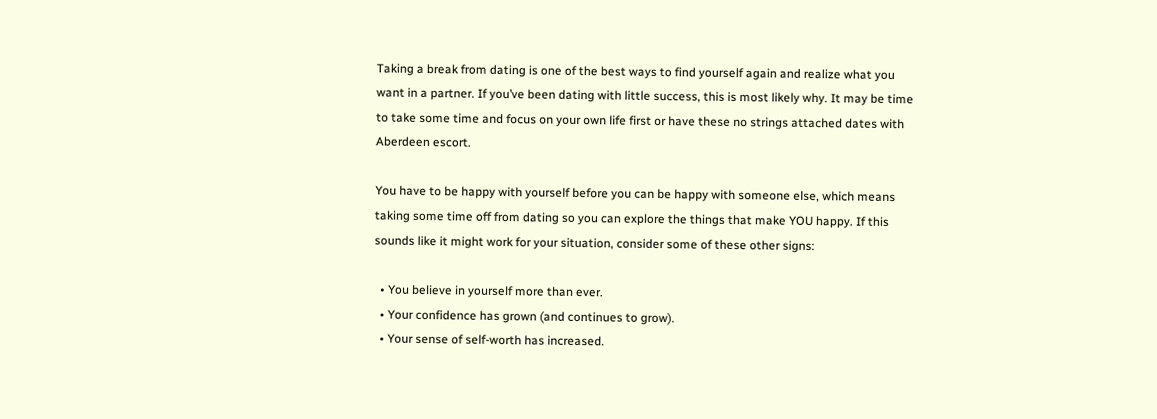Taking a break from dating is one of the best ways to find yourself again and realize what you want in a partner. If you’ve been dating with little success, this is most likely why. It may be time to take some time and focus on your own life first or have these no strings attached dates with Aberdeen escort.

You have to be happy with yourself before you can be happy with someone else, which means taking some time off from dating so you can explore the things that make YOU happy. If this sounds like it might work for your situation, consider some of these other signs:

  • You believe in yourself more than ever.
  • Your confidence has grown (and continues to grow).
  • Your sense of self-worth has increased.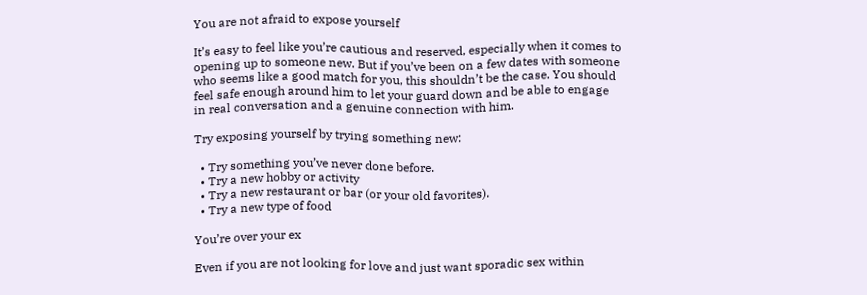You are not afraid to expose yourself

It’s easy to feel like you’re cautious and reserved, especially when it comes to opening up to someone new. But if you’ve been on a few dates with someone who seems like a good match for you, this shouldn’t be the case. You should feel safe enough around him to let your guard down and be able to engage in real conversation and a genuine connection with him.

Try exposing yourself by trying something new:

  • Try something you’ve never done before.
  • Try a new hobby or activity
  • Try a new restaurant or bar (or your old favorites).
  • Try a new type of food

You’re over your ex

Even if you are not looking for love and just want sporadic sex within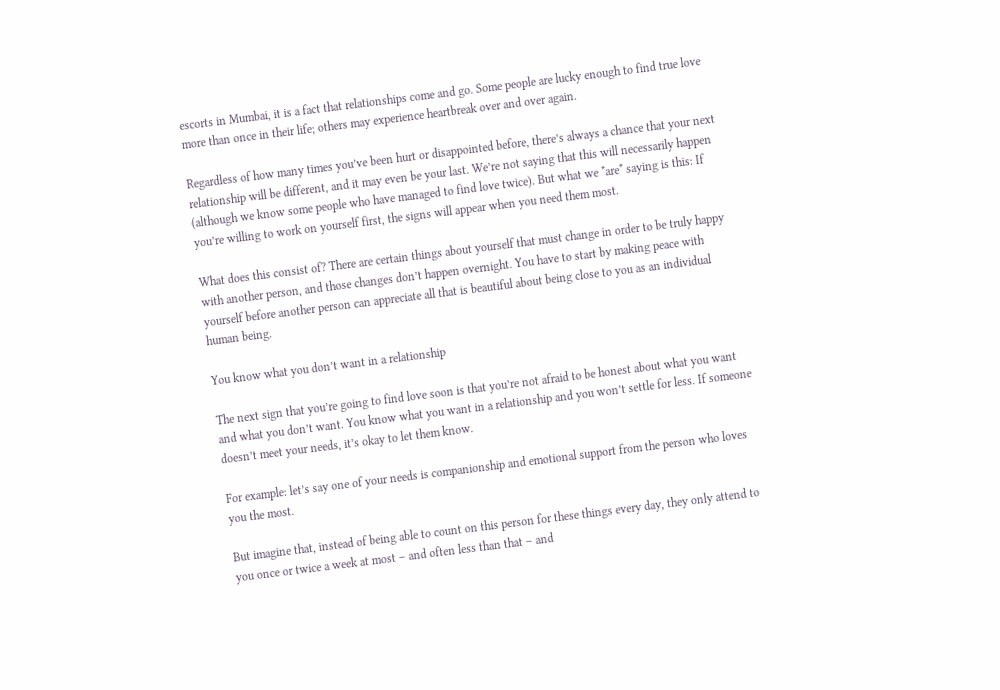escorts in Mumbai, it is a fact that relationships come and go. Some people are lucky enough to find true love more than once in their life; others may experience heartbreak over and over again.

Regardless of how many times you’ve been hurt or disappointed before, there’s always a chance that your next relationship will be different, and it may even be your last. We’re not saying that this will necessarily happen (although we know some people who have managed to find love twice). But what we *are* saying is this: If you’re willing to work on yourself first, the signs will appear when you need them most.

What does this consist of? There are certain things about yourself that must change in order to be truly happy with another person, and those changes don’t happen overnight. You have to start by making peace with yourself before another person can appreciate all that is beautiful about being close to you as an individual human being.

You know what you don’t want in a relationship

The next sign that you’re going to find love soon is that you’re not afraid to be honest about what you want and what you don’t want. You know what you want in a relationship and you won’t settle for less. If someone doesn’t meet your needs, it’s okay to let them know.

For example: let’s say one of your needs is companionship and emotional support from the person who loves you the most.

But imagine that, instead of being able to count on this person for these things every day, they only attend to you once or twice a week at most – and often less than that – and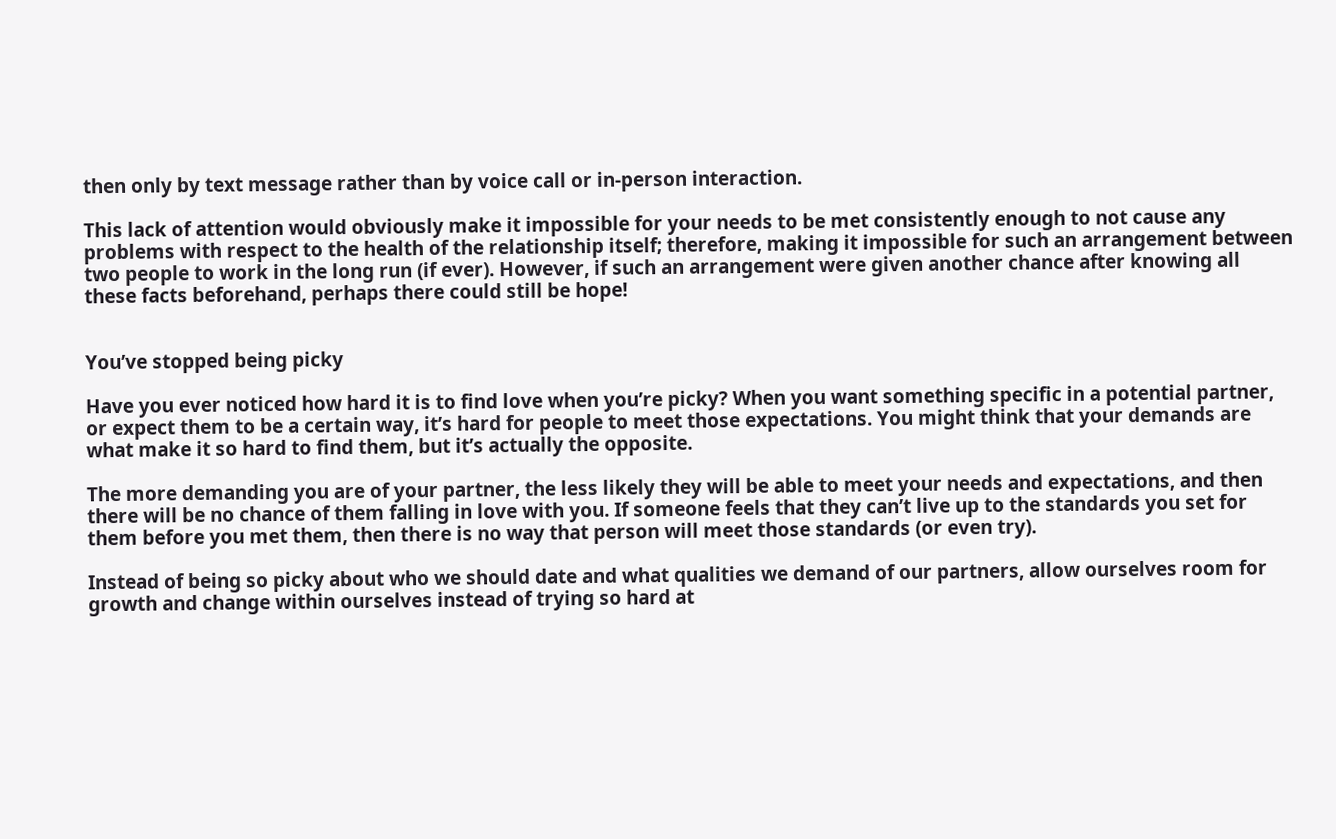then only by text message rather than by voice call or in-person interaction.

This lack of attention would obviously make it impossible for your needs to be met consistently enough to not cause any problems with respect to the health of the relationship itself; therefore, making it impossible for such an arrangement between two people to work in the long run (if ever). However, if such an arrangement were given another chance after knowing all these facts beforehand, perhaps there could still be hope!


You’ve stopped being picky

Have you ever noticed how hard it is to find love when you’re picky? When you want something specific in a potential partner, or expect them to be a certain way, it’s hard for people to meet those expectations. You might think that your demands are what make it so hard to find them, but it’s actually the opposite.

The more demanding you are of your partner, the less likely they will be able to meet your needs and expectations, and then there will be no chance of them falling in love with you. If someone feels that they can’t live up to the standards you set for them before you met them, then there is no way that person will meet those standards (or even try).

Instead of being so picky about who we should date and what qualities we demand of our partners, allow ourselves room for growth and change within ourselves instead of trying so hard at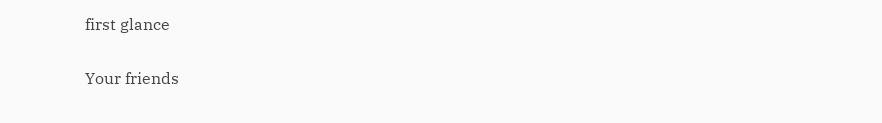first glance

Your friends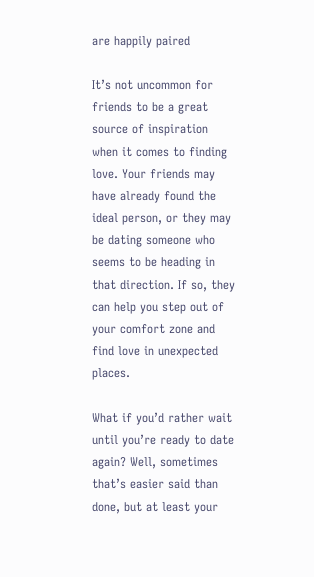are happily paired

It’s not uncommon for friends to be a great source of inspiration when it comes to finding love. Your friends may have already found the ideal person, or they may be dating someone who seems to be heading in that direction. If so, they can help you step out of your comfort zone and find love in unexpected places.

What if you’d rather wait until you’re ready to date again? Well, sometimes that’s easier said than done, but at least your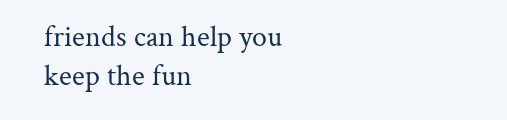friends can help you keep the fun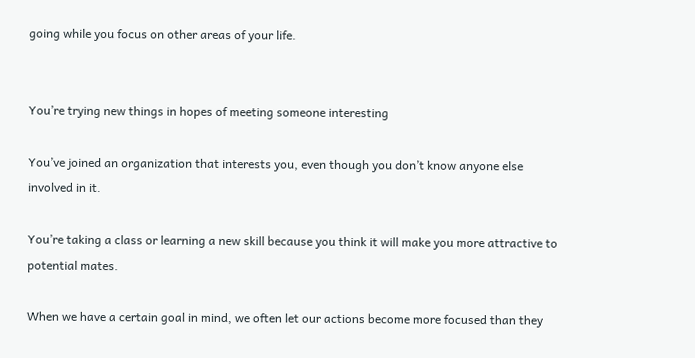going while you focus on other areas of your life.


You’re trying new things in hopes of meeting someone interesting

You’ve joined an organization that interests you, even though you don’t know anyone else involved in it.

You’re taking a class or learning a new skill because you think it will make you more attractive to potential mates.

When we have a certain goal in mind, we often let our actions become more focused than they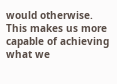would otherwise. This makes us more capable of achieving what we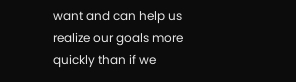want and can help us realize our goals more quickly than if we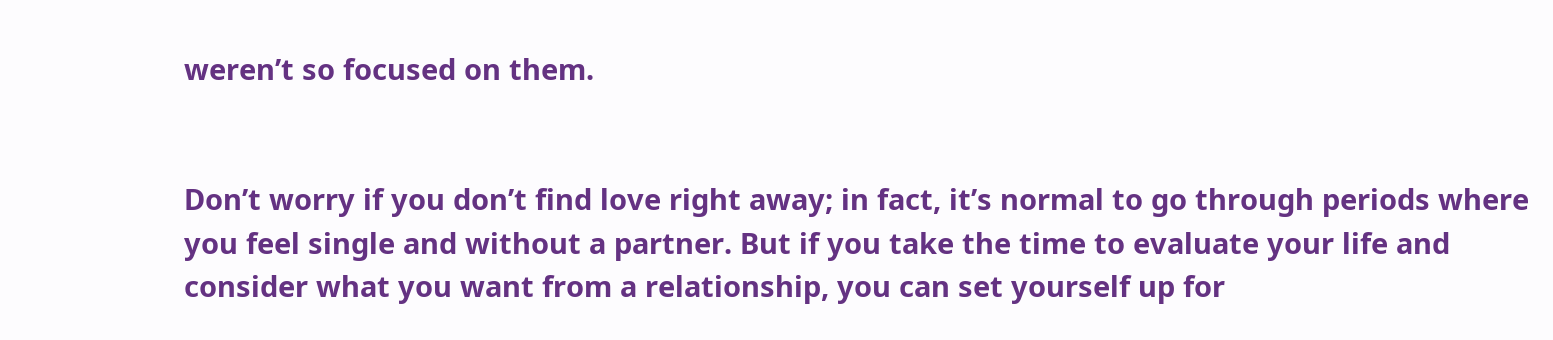weren’t so focused on them.


Don’t worry if you don’t find love right away; in fact, it’s normal to go through periods where you feel single and without a partner. But if you take the time to evaluate your life and consider what you want from a relationship, you can set yourself up for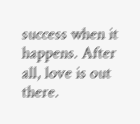success when it happens. After all, love is out there.